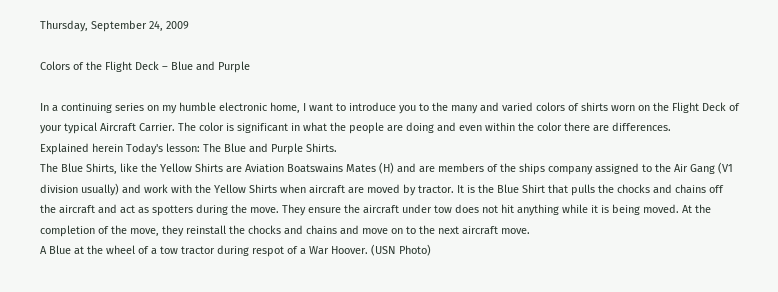Thursday, September 24, 2009

Colors of the Flight Deck – Blue and Purple

In a continuing series on my humble electronic home, I want to introduce you to the many and varied colors of shirts worn on the Flight Deck of your typical Aircraft Carrier. The color is significant in what the people are doing and even within the color there are differences.
Explained herein Today's lesson: The Blue and Purple Shirts.
The Blue Shirts, like the Yellow Shirts are Aviation Boatswains Mates (H) and are members of the ships company assigned to the Air Gang (V1 division usually) and work with the Yellow Shirts when aircraft are moved by tractor. It is the Blue Shirt that pulls the chocks and chains off the aircraft and act as spotters during the move. They ensure the aircraft under tow does not hit anything while it is being moved. At the completion of the move, they reinstall the chocks and chains and move on to the next aircraft move.
A Blue at the wheel of a tow tractor during respot of a War Hoover. (USN Photo)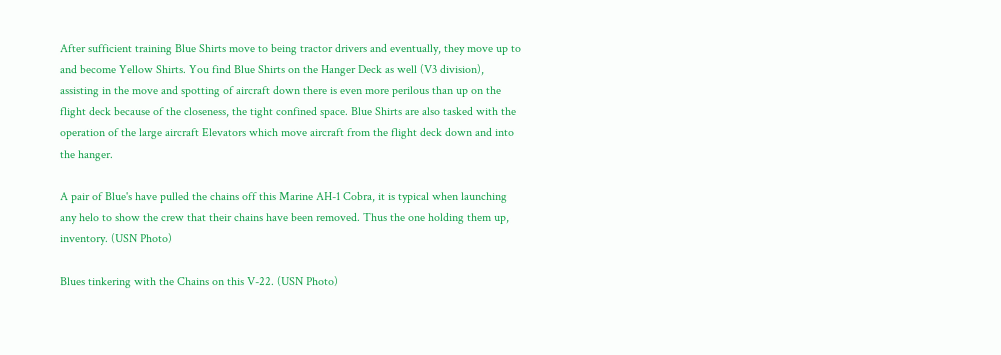After sufficient training Blue Shirts move to being tractor drivers and eventually, they move up to and become Yellow Shirts. You find Blue Shirts on the Hanger Deck as well (V3 division), assisting in the move and spotting of aircraft down there is even more perilous than up on the flight deck because of the closeness, the tight confined space. Blue Shirts are also tasked with the operation of the large aircraft Elevators which move aircraft from the flight deck down and into the hanger.

A pair of Blue's have pulled the chains off this Marine AH-1 Cobra, it is typical when launching any helo to show the crew that their chains have been removed. Thus the one holding them up, inventory. (USN Photo)

Blues tinkering with the Chains on this V-22. (USN Photo)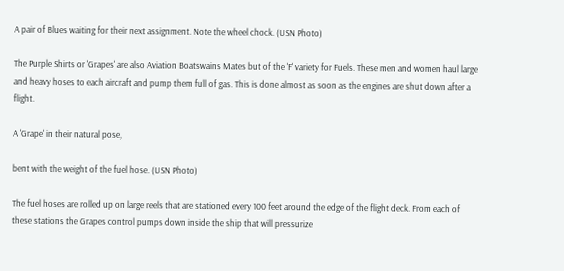A pair of Blues waiting for their next assignment. Note the wheel chock. (USN Photo)

The Purple Shirts or 'Grapes' are also Aviation Boatswains Mates but of the 'F' variety for Fuels. These men and women haul large and heavy hoses to each aircraft and pump them full of gas. This is done almost as soon as the engines are shut down after a flight.

A 'Grape' in their natural pose,

bent with the weight of the fuel hose. (USN Photo)

The fuel hoses are rolled up on large reels that are stationed every 100 feet around the edge of the flight deck. From each of these stations the Grapes control pumps down inside the ship that will pressurize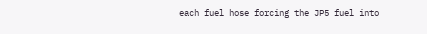each fuel hose forcing the JP5 fuel into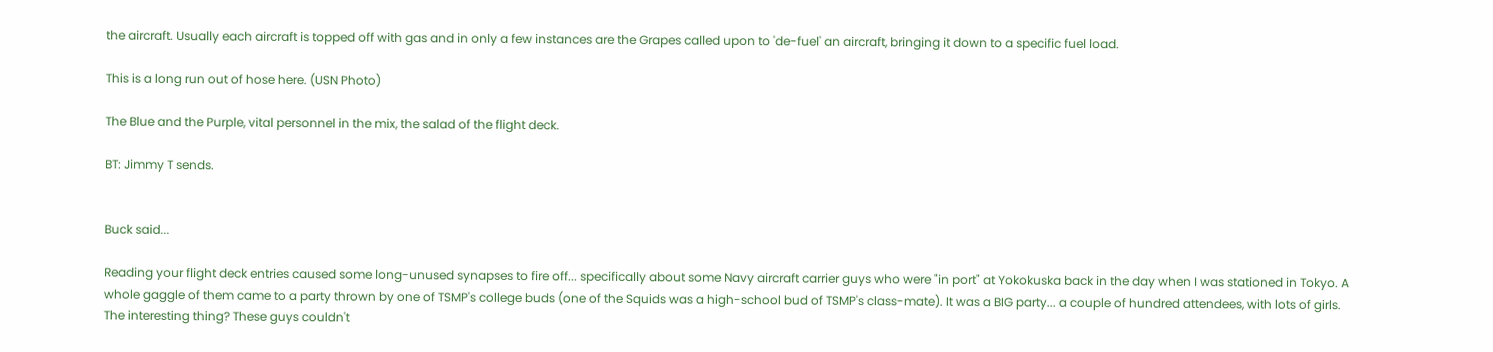the aircraft. Usually each aircraft is topped off with gas and in only a few instances are the Grapes called upon to 'de-fuel' an aircraft, bringing it down to a specific fuel load.

This is a long run out of hose here. (USN Photo)

The Blue and the Purple, vital personnel in the mix, the salad of the flight deck.

BT: Jimmy T sends.


Buck said...

Reading your flight deck entries caused some long-unused synapses to fire off... specifically about some Navy aircraft carrier guys who were "in port" at Yokokuska back in the day when I was stationed in Tokyo. A whole gaggle of them came to a party thrown by one of TSMP's college buds (one of the Squids was a high-school bud of TSMP's class-mate). It was a BIG party... a couple of hundred attendees, with lots of girls. The interesting thing? These guys couldn't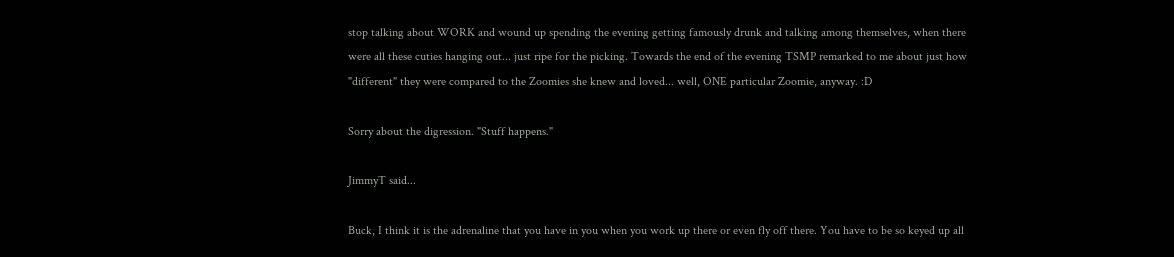stop talking about WORK and wound up spending the evening getting famously drunk and talking among themselves, when there were all these cuties hanging out... just ripe for the picking. Towards the end of the evening TSMP remarked to me about just how "different" they were compared to the Zoomies she knew and loved... well, ONE particular Zoomie, anyway. :D

Sorry about the digression. "Stuff happens."

JimmyT said...

Buck, I think it is the adrenaline that you have in you when you work up there or even fly off there. You have to be so keyed up all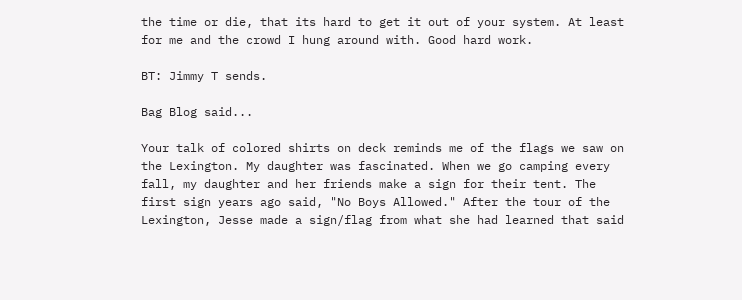the time or die, that its hard to get it out of your system. At least for me and the crowd I hung around with. Good hard work.

BT: Jimmy T sends.

Bag Blog said...

Your talk of colored shirts on deck reminds me of the flags we saw on the Lexington. My daughter was fascinated. When we go camping every fall, my daughter and her friends make a sign for their tent. The first sign years ago said, "No Boys Allowed." After the tour of the Lexington, Jesse made a sign/flag from what she had learned that said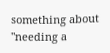something about "needing a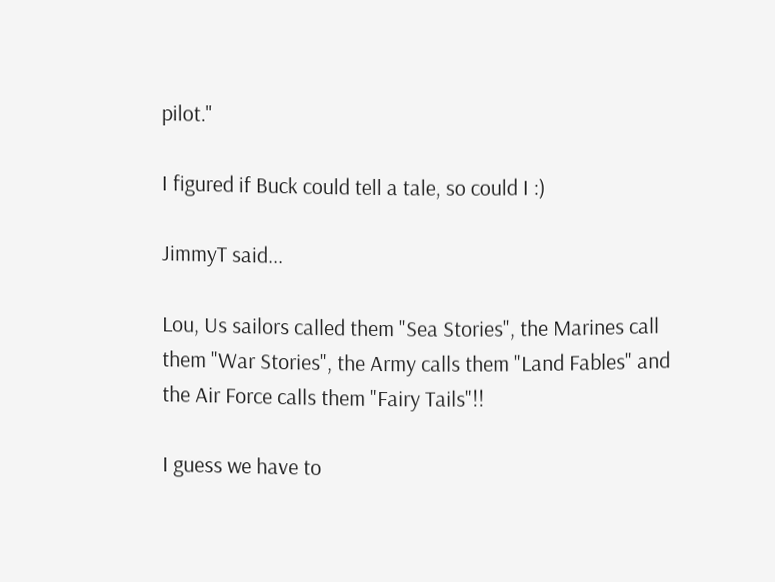pilot."

I figured if Buck could tell a tale, so could I :)

JimmyT said...

Lou, Us sailors called them "Sea Stories", the Marines call them "War Stories", the Army calls them "Land Fables" and the Air Force calls them "Fairy Tails"!!

I guess we have to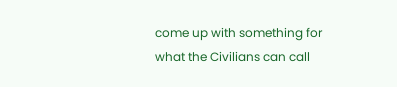come up with something for what the Civilians can call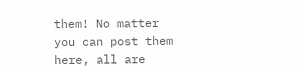them! No matter you can post them here, all are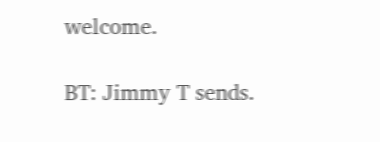welcome.

BT: Jimmy T sends.